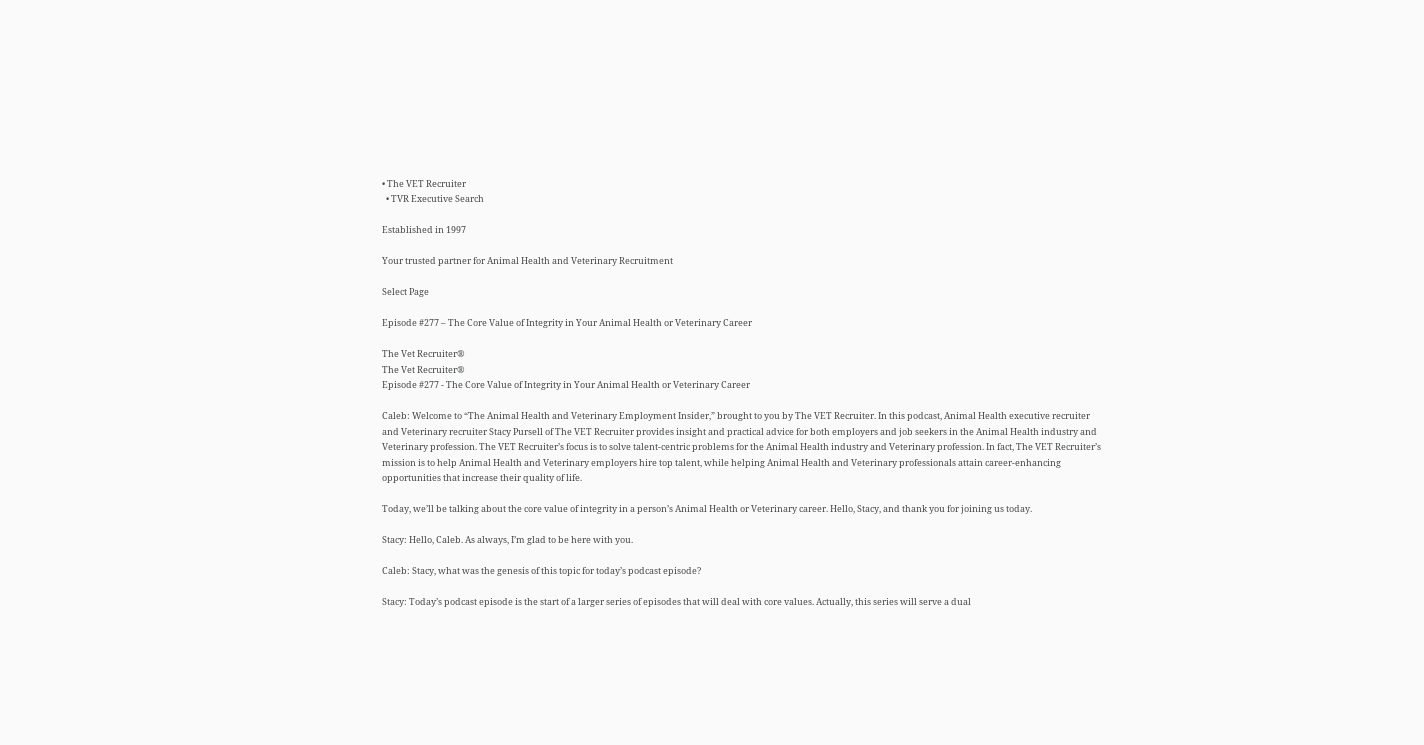• The VET Recruiter
  • TVR Executive Search

Established in 1997

Your trusted partner for Animal Health and Veterinary Recruitment

Select Page

Episode #277 – The Core Value of Integrity in Your Animal Health or Veterinary Career

The Vet Recruiter®
The Vet Recruiter®
Episode #277 - The Core Value of Integrity in Your Animal Health or Veterinary Career

Caleb: Welcome to “The Animal Health and Veterinary Employment Insider,” brought to you by The VET Recruiter. In this podcast, Animal Health executive recruiter and Veterinary recruiter Stacy Pursell of The VET Recruiter provides insight and practical advice for both employers and job seekers in the Animal Health industry and Veterinary profession. The VET Recruiter’s focus is to solve talent-centric problems for the Animal Health industry and Veterinary profession. In fact, The VET Recruiter’s mission is to help Animal Health and Veterinary employers hire top talent, while helping Animal Health and Veterinary professionals attain career-enhancing opportunities that increase their quality of life.

Today, we’ll be talking about the core value of integrity in a person’s Animal Health or Veterinary career. Hello, Stacy, and thank you for joining us today.

Stacy: Hello, Caleb. As always, I’m glad to be here with you.

Caleb: Stacy, what was the genesis of this topic for today’s podcast episode?

Stacy: Today’s podcast episode is the start of a larger series of episodes that will deal with core values. Actually, this series will serve a dual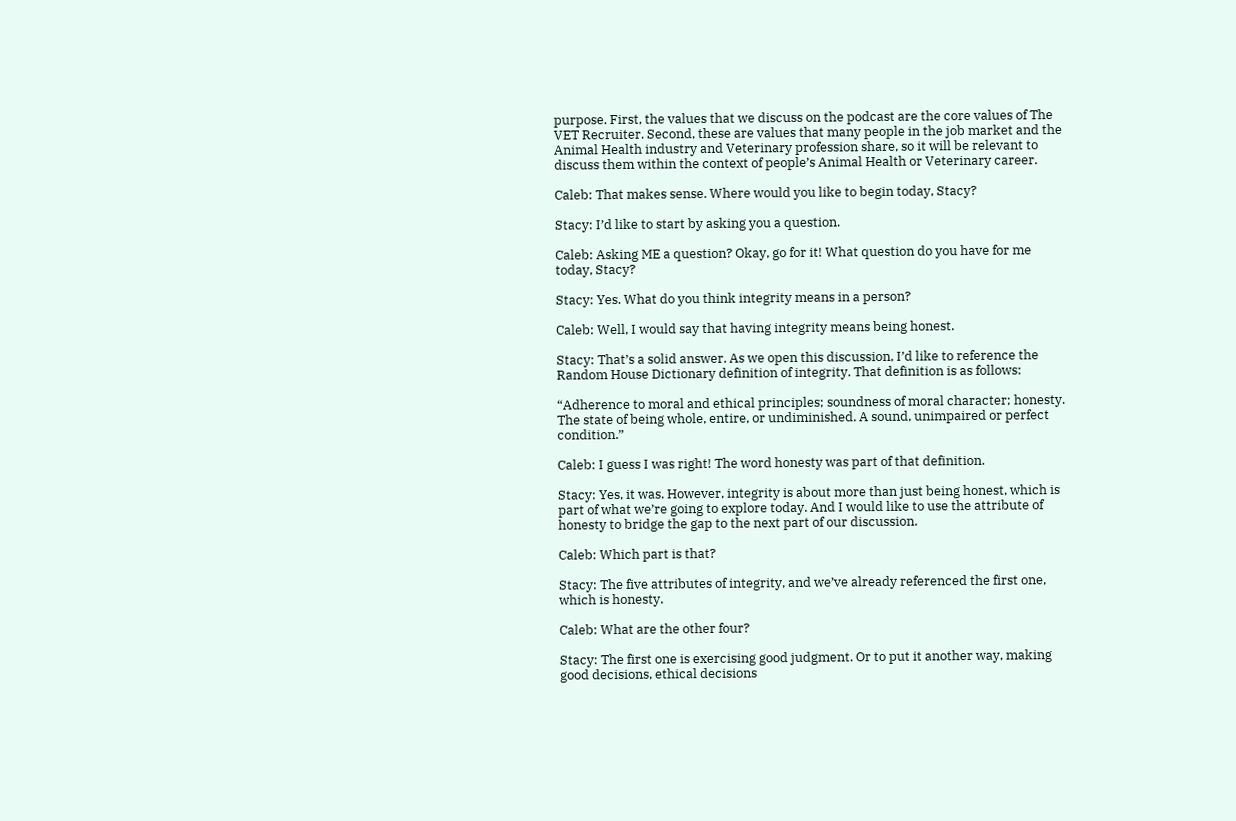purpose. First, the values that we discuss on the podcast are the core values of The VET Recruiter. Second, these are values that many people in the job market and the Animal Health industry and Veterinary profession share, so it will be relevant to discuss them within the context of people’s Animal Health or Veterinary career.

Caleb: That makes sense. Where would you like to begin today, Stacy?

Stacy: I’d like to start by asking you a question.

Caleb: Asking ME a question? Okay, go for it! What question do you have for me today, Stacy?

Stacy: Yes. What do you think integrity means in a person?

Caleb: Well, I would say that having integrity means being honest.

Stacy: That’s a solid answer. As we open this discussion, I’d like to reference the Random House Dictionary definition of integrity. That definition is as follows:

“Adherence to moral and ethical principles; soundness of moral character; honesty. The state of being whole, entire, or undiminished. A sound, unimpaired or perfect condition.”

Caleb: I guess I was right! The word honesty was part of that definition.

Stacy: Yes, it was. However, integrity is about more than just being honest, which is part of what we’re going to explore today. And I would like to use the attribute of honesty to bridge the gap to the next part of our discussion.

Caleb: Which part is that?

Stacy: The five attributes of integrity, and we’ve already referenced the first one, which is honesty.

Caleb: What are the other four?

Stacy: The first one is exercising good judgment. Or to put it another way, making good decisions, ethical decisions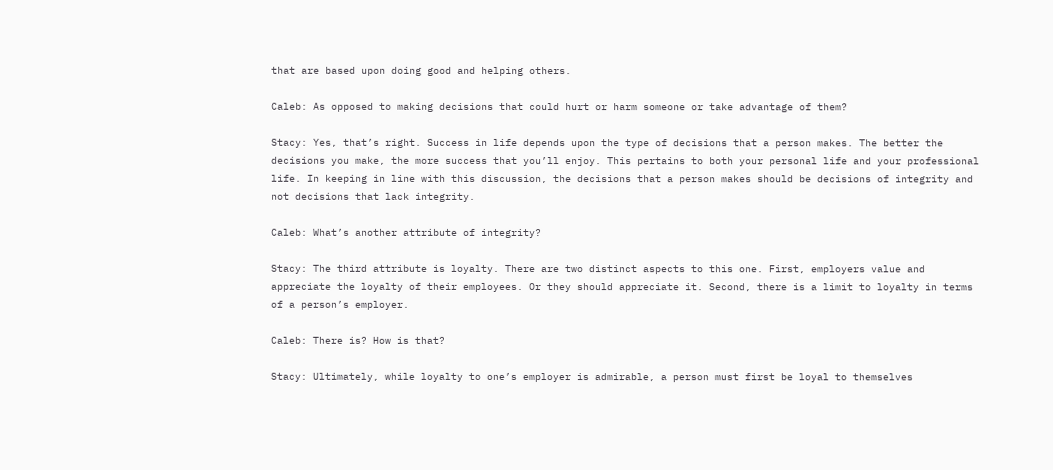that are based upon doing good and helping others.

Caleb: As opposed to making decisions that could hurt or harm someone or take advantage of them?

Stacy: Yes, that’s right. Success in life depends upon the type of decisions that a person makes. The better the decisions you make, the more success that you’ll enjoy. This pertains to both your personal life and your professional life. In keeping in line with this discussion, the decisions that a person makes should be decisions of integrity and not decisions that lack integrity.

Caleb: What’s another attribute of integrity?

Stacy: The third attribute is loyalty. There are two distinct aspects to this one. First, employers value and appreciate the loyalty of their employees. Or they should appreciate it. Second, there is a limit to loyalty in terms of a person’s employer.

Caleb: There is? How is that?

Stacy: Ultimately, while loyalty to one’s employer is admirable, a person must first be loyal to themselves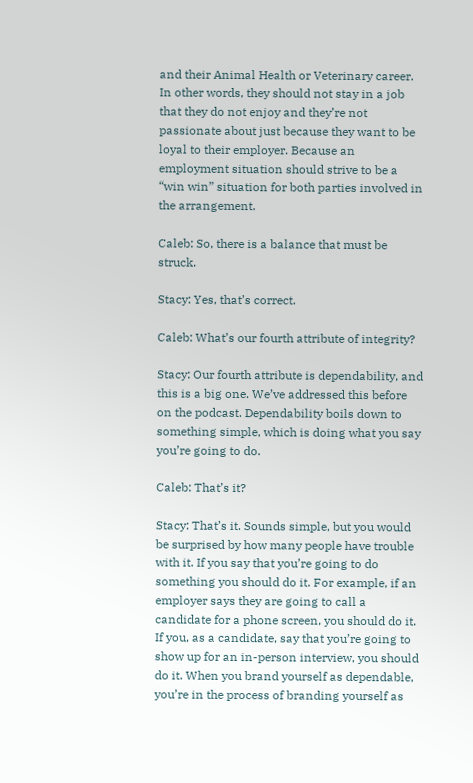and their Animal Health or Veterinary career. In other words, they should not stay in a job that they do not enjoy and they’re not passionate about just because they want to be loyal to their employer. Because an employment situation should strive to be a “win win” situation for both parties involved in the arrangement.

Caleb: So, there is a balance that must be struck.

Stacy: Yes, that’s correct.

Caleb: What’s our fourth attribute of integrity?

Stacy: Our fourth attribute is dependability, and this is a big one. We’ve addressed this before on the podcast. Dependability boils down to something simple, which is doing what you say you’re going to do.

Caleb: That’s it?

Stacy: That’s it. Sounds simple, but you would be surprised by how many people have trouble with it. If you say that you’re going to do something you should do it. For example, if an employer says they are going to call a candidate for a phone screen, you should do it. If you, as a candidate, say that you’re going to show up for an in-person interview, you should do it. When you brand yourself as dependable, you’re in the process of branding yourself as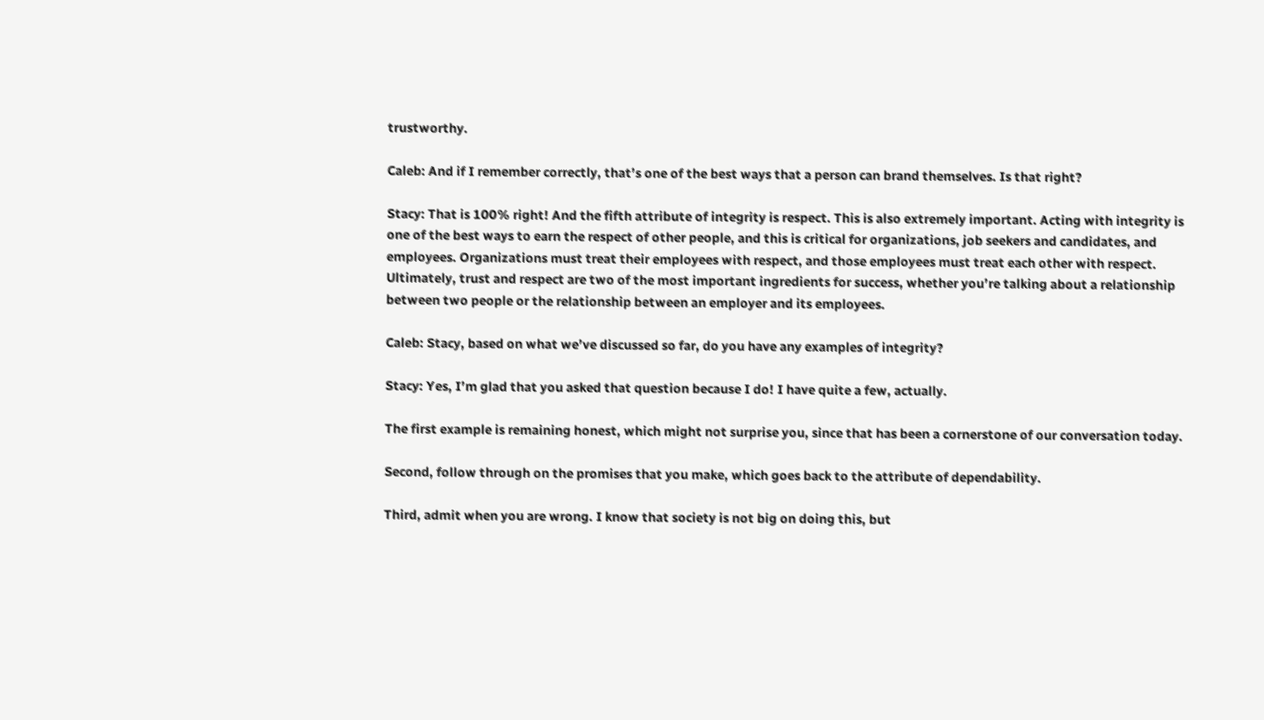trustworthy.

Caleb: And if I remember correctly, that’s one of the best ways that a person can brand themselves. Is that right?

Stacy: That is 100% right! And the fifth attribute of integrity is respect. This is also extremely important. Acting with integrity is one of the best ways to earn the respect of other people, and this is critical for organizations, job seekers and candidates, and employees. Organizations must treat their employees with respect, and those employees must treat each other with respect. Ultimately, trust and respect are two of the most important ingredients for success, whether you’re talking about a relationship between two people or the relationship between an employer and its employees.

Caleb: Stacy, based on what we’ve discussed so far, do you have any examples of integrity?

Stacy: Yes, I’m glad that you asked that question because I do! I have quite a few, actually.

The first example is remaining honest, which might not surprise you, since that has been a cornerstone of our conversation today.

Second, follow through on the promises that you make, which goes back to the attribute of dependability.

Third, admit when you are wrong. I know that society is not big on doing this, but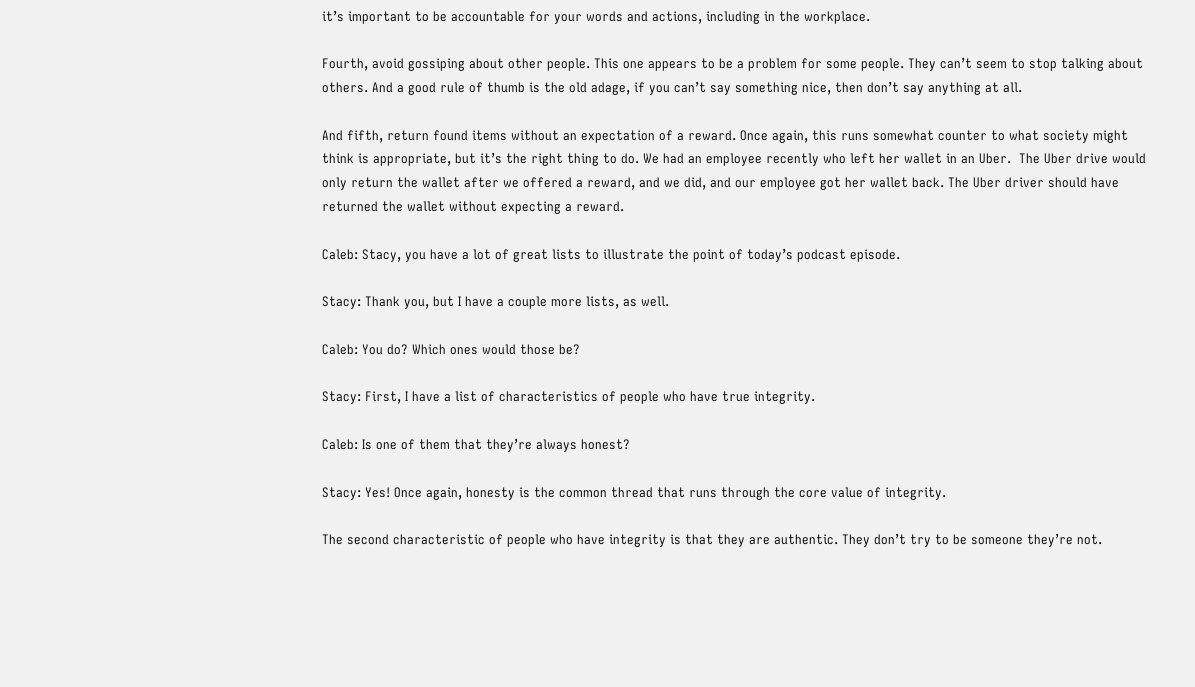it’s important to be accountable for your words and actions, including in the workplace.

Fourth, avoid gossiping about other people. This one appears to be a problem for some people. They can’t seem to stop talking about others. And a good rule of thumb is the old adage, if you can’t say something nice, then don’t say anything at all.

And fifth, return found items without an expectation of a reward. Once again, this runs somewhat counter to what society might think is appropriate, but it’s the right thing to do. We had an employee recently who left her wallet in an Uber.  The Uber drive would only return the wallet after we offered a reward, and we did, and our employee got her wallet back. The Uber driver should have returned the wallet without expecting a reward.

Caleb: Stacy, you have a lot of great lists to illustrate the point of today’s podcast episode.

Stacy: Thank you, but I have a couple more lists, as well.

Caleb: You do? Which ones would those be?

Stacy: First, I have a list of characteristics of people who have true integrity.

Caleb: Is one of them that they’re always honest?

Stacy: Yes! Once again, honesty is the common thread that runs through the core value of integrity.

The second characteristic of people who have integrity is that they are authentic. They don’t try to be someone they’re not.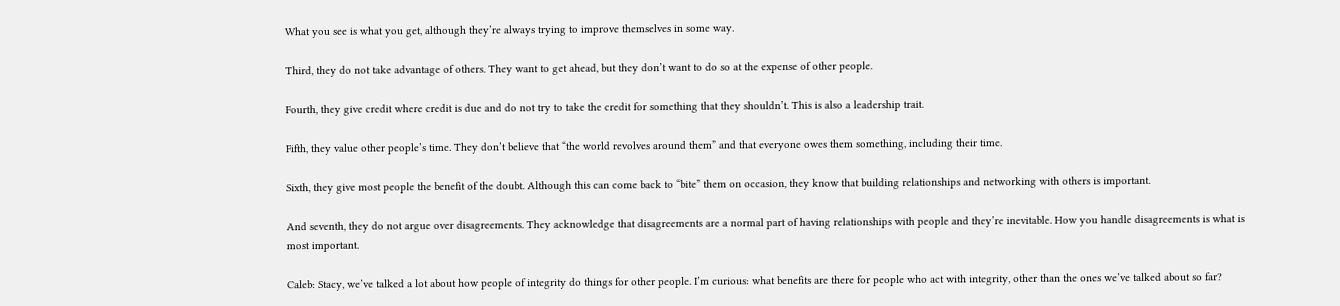What you see is what you get, although they’re always trying to improve themselves in some way.

Third, they do not take advantage of others. They want to get ahead, but they don’t want to do so at the expense of other people.

Fourth, they give credit where credit is due and do not try to take the credit for something that they shouldn’t. This is also a leadership trait.

Fifth, they value other people’s time. They don’t believe that “the world revolves around them” and that everyone owes them something, including their time.

Sixth, they give most people the benefit of the doubt. Although this can come back to “bite” them on occasion, they know that building relationships and networking with others is important.

And seventh, they do not argue over disagreements. They acknowledge that disagreements are a normal part of having relationships with people and they’re inevitable. How you handle disagreements is what is most important.

Caleb: Stacy, we’ve talked a lot about how people of integrity do things for other people. I’m curious: what benefits are there for people who act with integrity, other than the ones we’ve talked about so far?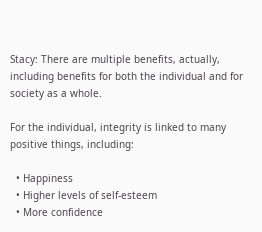Stacy: There are multiple benefits, actually, including benefits for both the individual and for society as a whole.

For the individual, integrity is linked to many positive things, including:

  • Happiness
  • Higher levels of self-esteem
  • More confidence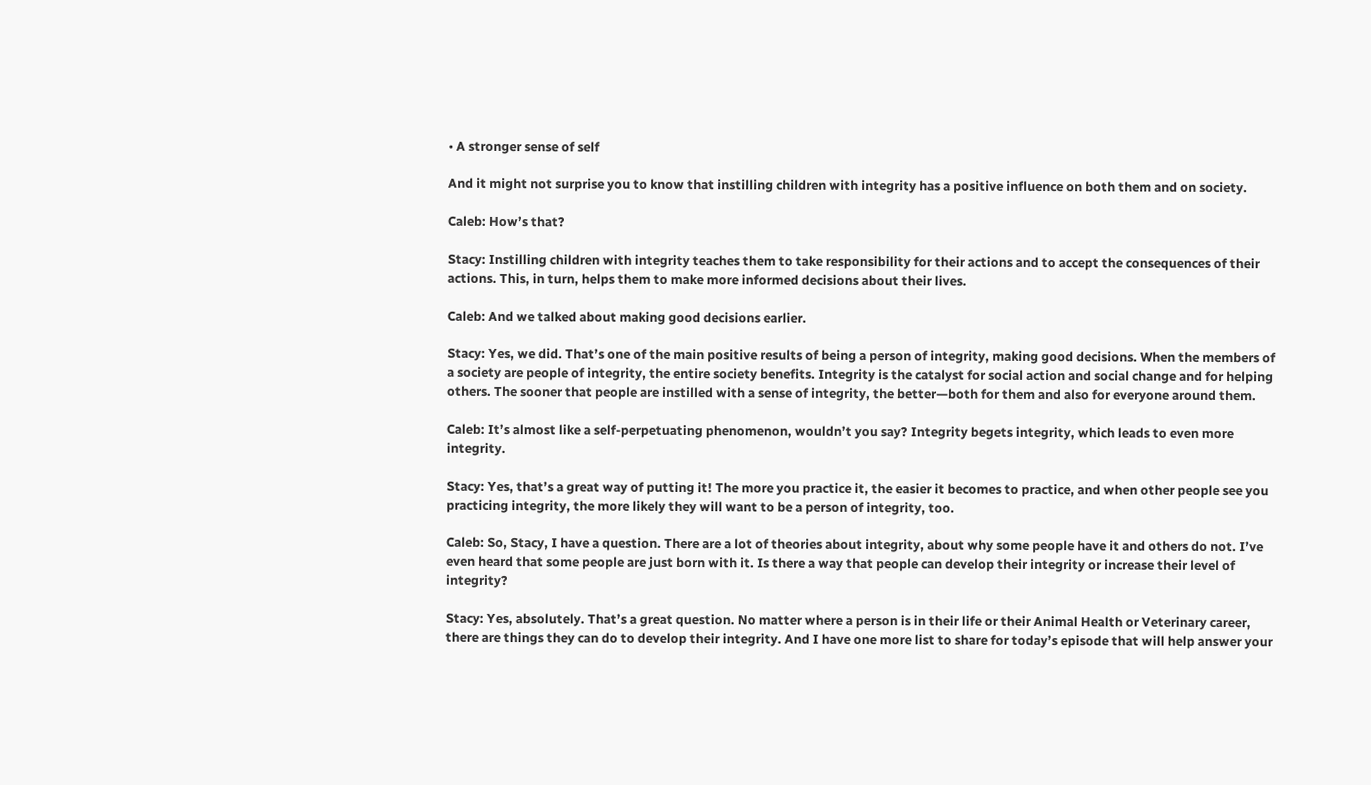• A stronger sense of self

And it might not surprise you to know that instilling children with integrity has a positive influence on both them and on society.

Caleb: How’s that?

Stacy: Instilling children with integrity teaches them to take responsibility for their actions and to accept the consequences of their actions. This, in turn, helps them to make more informed decisions about their lives.

Caleb: And we talked about making good decisions earlier.

Stacy: Yes, we did. That’s one of the main positive results of being a person of integrity, making good decisions. When the members of a society are people of integrity, the entire society benefits. Integrity is the catalyst for social action and social change and for helping others. The sooner that people are instilled with a sense of integrity, the better—both for them and also for everyone around them.

Caleb: It’s almost like a self-perpetuating phenomenon, wouldn’t you say? Integrity begets integrity, which leads to even more integrity.

Stacy: Yes, that’s a great way of putting it! The more you practice it, the easier it becomes to practice, and when other people see you practicing integrity, the more likely they will want to be a person of integrity, too.

Caleb: So, Stacy, I have a question. There are a lot of theories about integrity, about why some people have it and others do not. I’ve even heard that some people are just born with it. Is there a way that people can develop their integrity or increase their level of integrity?

Stacy: Yes, absolutely. That’s a great question. No matter where a person is in their life or their Animal Health or Veterinary career, there are things they can do to develop their integrity. And I have one more list to share for today’s episode that will help answer your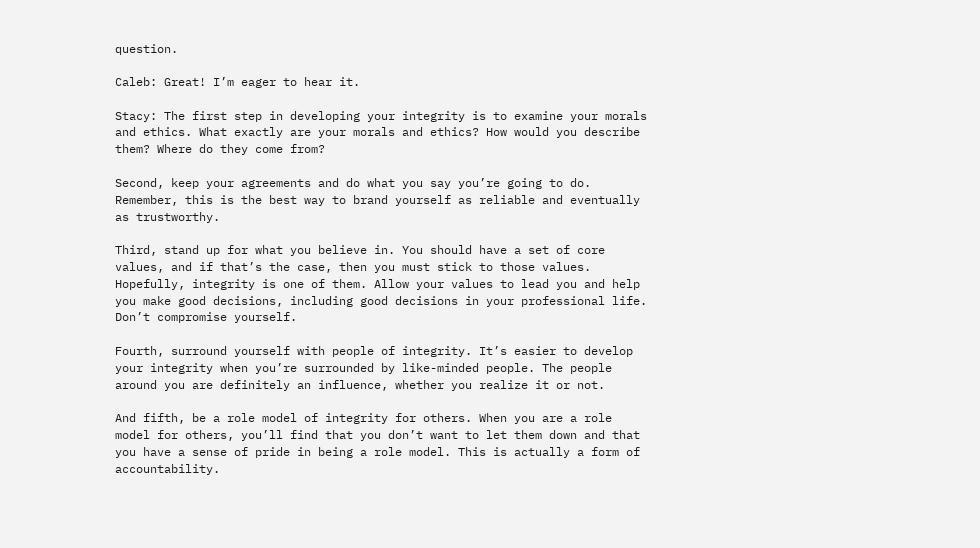question.

Caleb: Great! I’m eager to hear it.

Stacy: The first step in developing your integrity is to examine your morals and ethics. What exactly are your morals and ethics? How would you describe them? Where do they come from?

Second, keep your agreements and do what you say you’re going to do. Remember, this is the best way to brand yourself as reliable and eventually as trustworthy.

Third, stand up for what you believe in. You should have a set of core values, and if that’s the case, then you must stick to those values. Hopefully, integrity is one of them. Allow your values to lead you and help you make good decisions, including good decisions in your professional life. Don’t compromise yourself.

Fourth, surround yourself with people of integrity. It’s easier to develop your integrity when you’re surrounded by like-minded people. The people around you are definitely an influence, whether you realize it or not.

And fifth, be a role model of integrity for others. When you are a role model for others, you’ll find that you don’t want to let them down and that you have a sense of pride in being a role model. This is actually a form of accountability.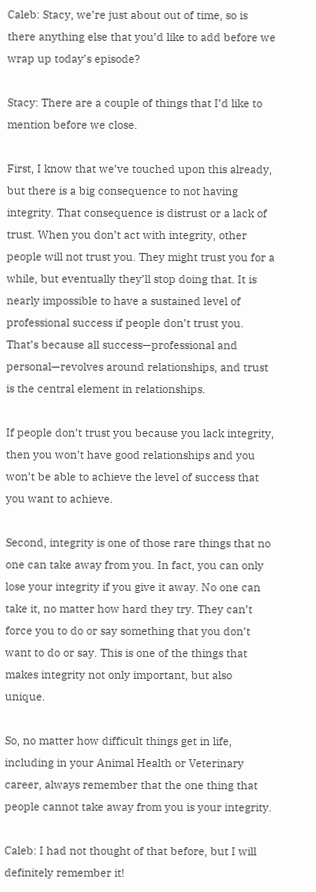Caleb: Stacy, we’re just about out of time, so is there anything else that you’d like to add before we wrap up today’s episode?

Stacy: There are a couple of things that I’d like to mention before we close.

First, I know that we’ve touched upon this already, but there is a big consequence to not having integrity. That consequence is distrust or a lack of trust. When you don’t act with integrity, other people will not trust you. They might trust you for a while, but eventually they’ll stop doing that. It is nearly impossible to have a sustained level of professional success if people don’t trust you. That’s because all success—professional and personal—revolves around relationships, and trust is the central element in relationships.

If people don’t trust you because you lack integrity, then you won’t have good relationships and you won’t be able to achieve the level of success that you want to achieve.

Second, integrity is one of those rare things that no one can take away from you. In fact, you can only lose your integrity if you give it away. No one can take it, no matter how hard they try. They can’t force you to do or say something that you don’t want to do or say. This is one of the things that makes integrity not only important, but also unique.

So, no matter how difficult things get in life, including in your Animal Health or Veterinary career, always remember that the one thing that people cannot take away from you is your integrity.

Caleb: I had not thought of that before, but I will definitely remember it!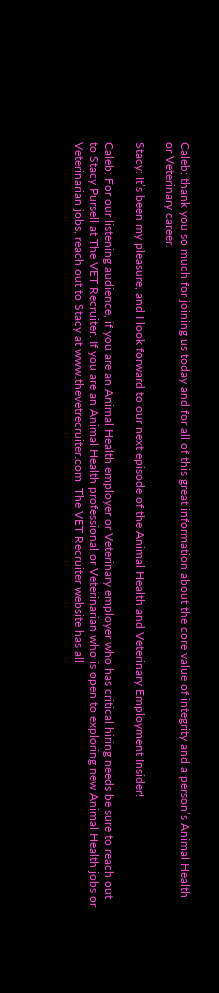Caleb: thank you so much for joining us today and for all of this great information about the core value of integrity and a person’s Animal Health or Veterinary career.

Stacy: It’s been my pleasure, and I look forward to our next episode of the Animal Health and Veterinary Employment Insider!

Caleb: For our listening audience, if you are an Animal Health employer or Veterinary employer who has critical hiring needs be sure to reach out to Stacy Pursell at The VET Recruiter. If you are an Animal Health professional or Veterinarian who is open to exploring new Animal Health jobs or Veterinarian jobs, reach out to Stacy at www.thevetrecruiter.com  The VET Recruiter website has all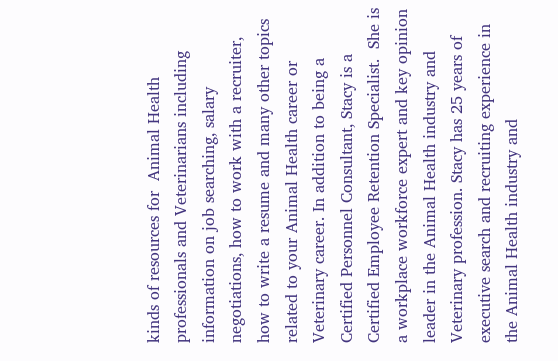kinds of resources for  Animal Health professionals and Veterinarians including information on job searching, salary negotiations, how to work with a recruiter, how to write a resume and many other topics related to your Animal Health career or Veterinary career. In addition to being a Certified Personnel Consultant, Stacy is a Certified Employee Retention Specialist.  She is a workplace workforce expert and key opinion leader in the Animal Health industry and Veterinary profession. Stacy has 25 years of executive search and recruiting experience in the Animal Health industry and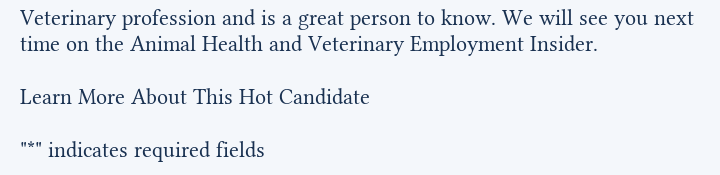Veterinary profession and is a great person to know. We will see you next time on the Animal Health and Veterinary Employment Insider.

Learn More About This Hot Candidate

"*" indicates required fields